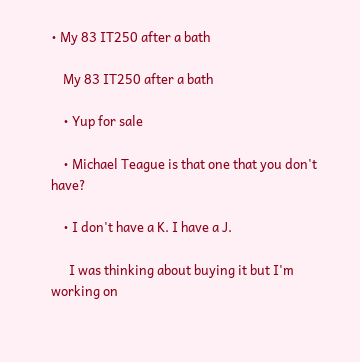• My 83 IT250 after a bath

    My 83 IT250 after a bath

    • Yup for sale

    • Michael Teague is that one that you don't have?

    • I don't have a K. I have a J.

      I was thinking about buying it but I'm working on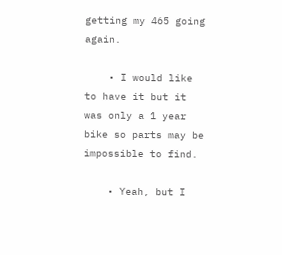getting my 465 going again.

    • I would like to have it but it was only a 1 year bike so parts may be impossible to find.

    • Yeah, but I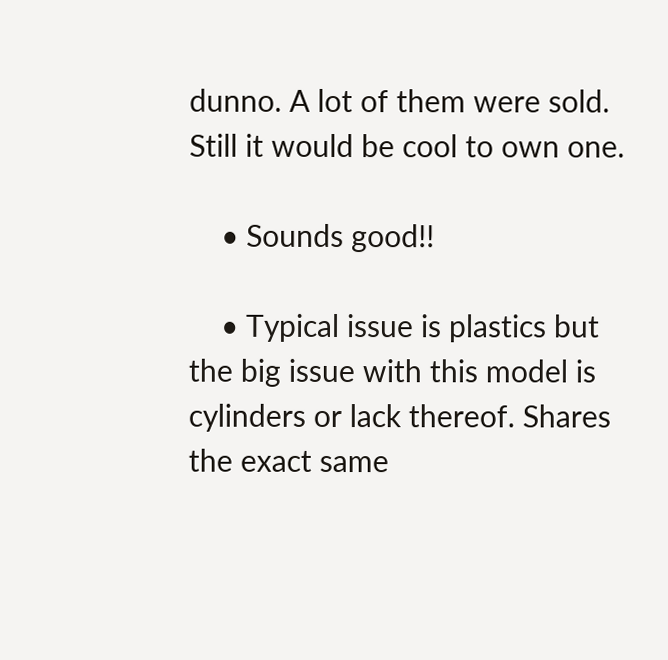dunno. A lot of them were sold. Still it would be cool to own one.

    • Sounds good!!

    • Typical issue is plastics but the big issue with this model is cylinders or lack thereof. Shares the exact same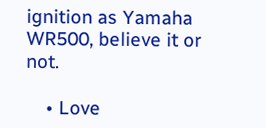ignition as Yamaha WR500, believe it or not.

    • Love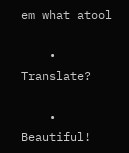em what atool

    • Translate?

    • Beautiful!